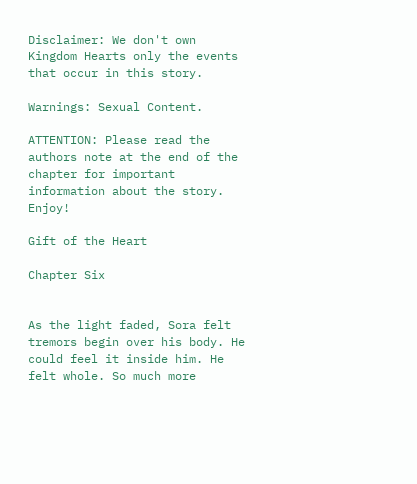Disclaimer: We don't own Kingdom Hearts only the events that occur in this story.

Warnings: Sexual Content.

ATTENTION: Please read the authors note at the end of the chapter for important information about the story. Enjoy!

Gift of the Heart

Chapter Six


As the light faded, Sora felt tremors begin over his body. He could feel it inside him. He felt whole. So much more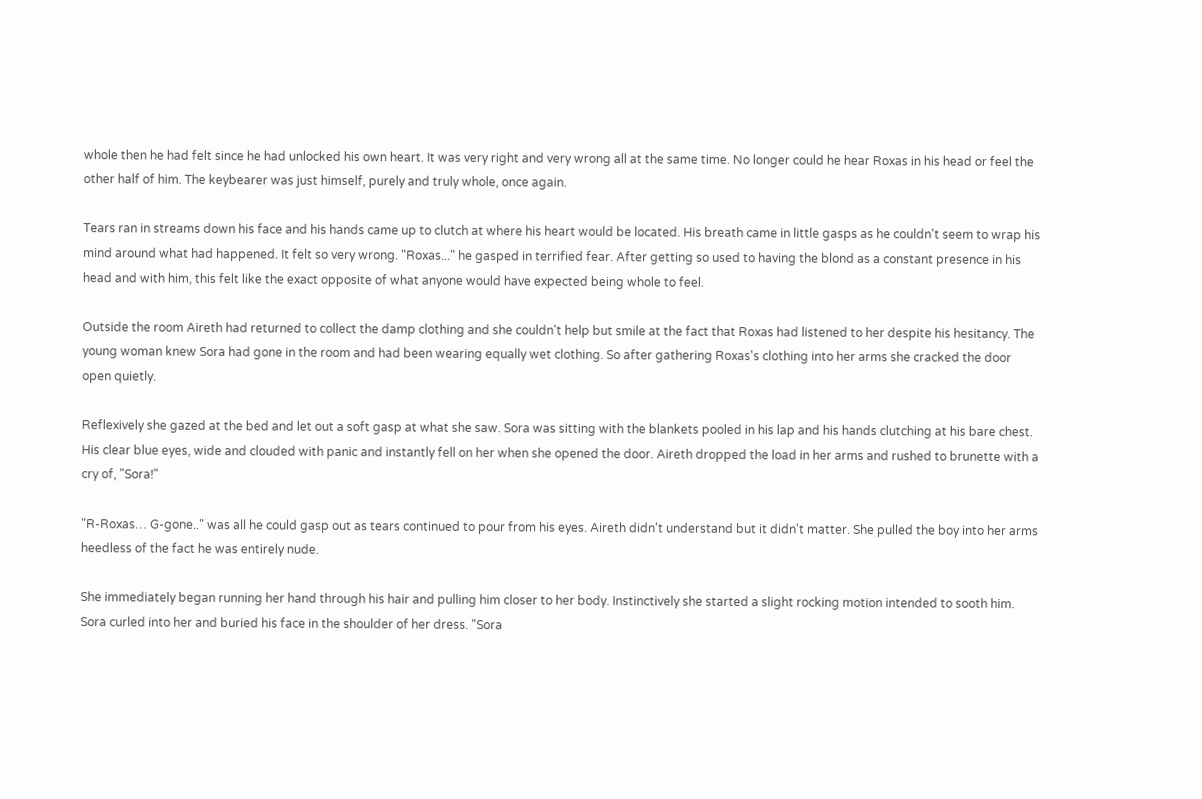whole then he had felt since he had unlocked his own heart. It was very right and very wrong all at the same time. No longer could he hear Roxas in his head or feel the other half of him. The keybearer was just himself, purely and truly whole, once again.

Tears ran in streams down his face and his hands came up to clutch at where his heart would be located. His breath came in little gasps as he couldn't seem to wrap his mind around what had happened. It felt so very wrong. "Roxas..." he gasped in terrified fear. After getting so used to having the blond as a constant presence in his head and with him, this felt like the exact opposite of what anyone would have expected being whole to feel.

Outside the room Aireth had returned to collect the damp clothing and she couldn't help but smile at the fact that Roxas had listened to her despite his hesitancy. The young woman knew Sora had gone in the room and had been wearing equally wet clothing. So after gathering Roxas's clothing into her arms she cracked the door open quietly.

Reflexively she gazed at the bed and let out a soft gasp at what she saw. Sora was sitting with the blankets pooled in his lap and his hands clutching at his bare chest. His clear blue eyes, wide and clouded with panic and instantly fell on her when she opened the door. Aireth dropped the load in her arms and rushed to brunette with a cry of, "Sora!"

"R-Roxas… G-gone.." was all he could gasp out as tears continued to pour from his eyes. Aireth didn't understand but it didn't matter. She pulled the boy into her arms heedless of the fact he was entirely nude.

She immediately began running her hand through his hair and pulling him closer to her body. Instinctively she started a slight rocking motion intended to sooth him. Sora curled into her and buried his face in the shoulder of her dress. "Sora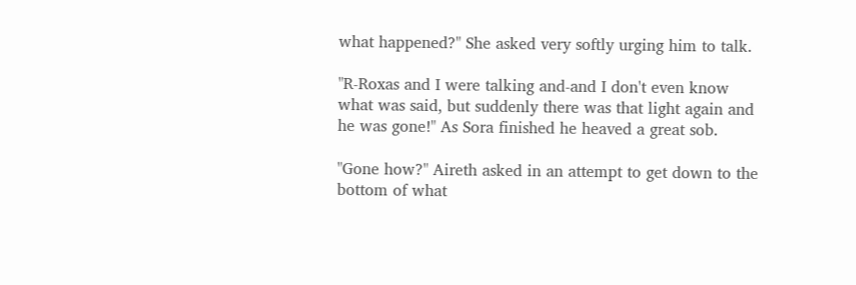what happened?" She asked very softly urging him to talk.

"R-Roxas and I were talking and-and I don't even know what was said, but suddenly there was that light again and he was gone!" As Sora finished he heaved a great sob.

"Gone how?" Aireth asked in an attempt to get down to the bottom of what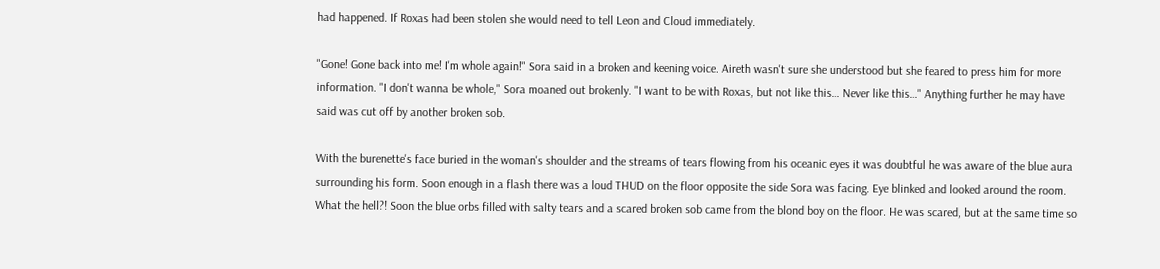had happened. If Roxas had been stolen she would need to tell Leon and Cloud immediately.

"Gone! Gone back into me! I'm whole again!" Sora said in a broken and keening voice. Aireth wasn't sure she understood but she feared to press him for more information. "I don't wanna be whole," Sora moaned out brokenly. "I want to be with Roxas, but not like this… Never like this…" Anything further he may have said was cut off by another broken sob.

With the burenette's face buried in the woman's shoulder and the streams of tears flowing from his oceanic eyes it was doubtful he was aware of the blue aura surrounding his form. Soon enough in a flash there was a loud THUD on the floor opposite the side Sora was facing. Eye blinked and looked around the room. What the hell?! Soon the blue orbs filled with salty tears and a scared broken sob came from the blond boy on the floor. He was scared, but at the same time so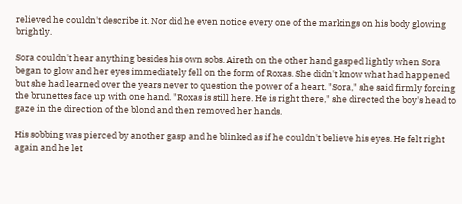relieved he couldn't describe it. Nor did he even notice every one of the markings on his body glowing brightly.

Sora couldn't hear anything besides his own sobs. Aireth on the other hand gasped lightly when Sora began to glow and her eyes immediately fell on the form of Roxas. She didn't know what had happened but she had learned over the years never to question the power of a heart. "Sora," she said firmly forcing the brunettes face up with one hand. "Roxas is still here. He is right there," she directed the boy's head to gaze in the direction of the blond and then removed her hands.

His sobbing was pierced by another gasp and he blinked as if he couldn't believe his eyes. He felt right again and he let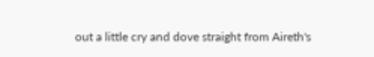out a little cry and dove straight from Aireth's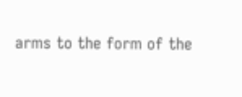arms to the form of the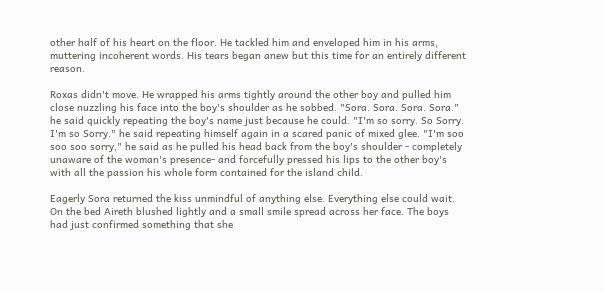other half of his heart on the floor. He tackled him and enveloped him in his arms, muttering incoherent words. His tears began anew but this time for an entirely different reason.

Roxas didn't move. He wrapped his arms tightly around the other boy and pulled him close nuzzling his face into the boy's shoulder as he sobbed. "Sora. Sora. Sora. Sora." he said quickly repeating the boy's name just because he could. "I'm so sorry. So Sorry. I'm so Sorry." he said repeating himself again in a scared panic of mixed glee. "I'm soo soo soo sorry," he said as he pulled his head back from the boy's shoulder - completely unaware of the woman's presence- and forcefully pressed his lips to the other boy's with all the passion his whole form contained for the island child.

Eagerly Sora returned the kiss unmindful of anything else. Everything else could wait. On the bed Aireth blushed lightly and a small smile spread across her face. The boys had just confirmed something that she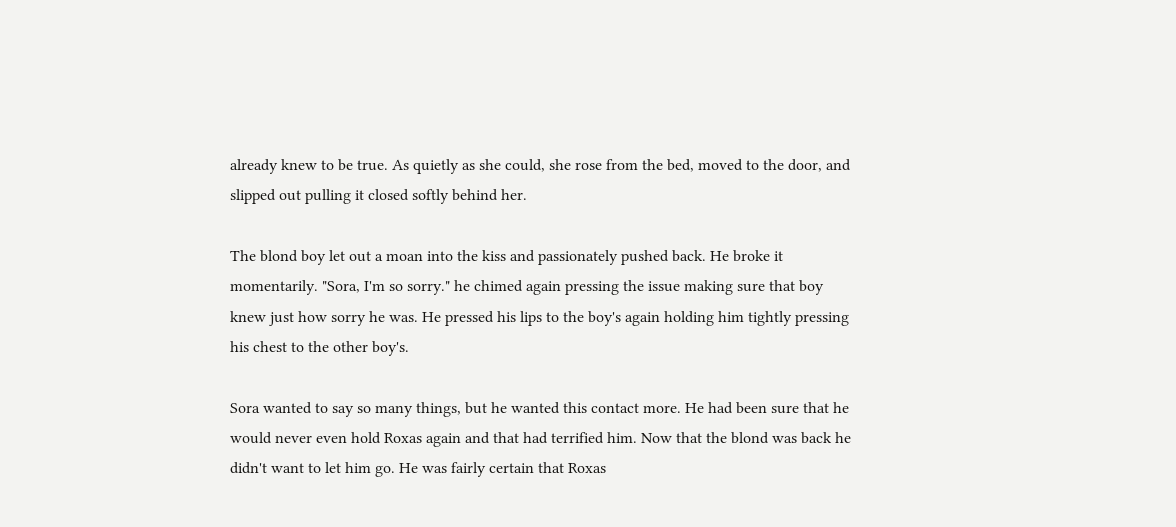already knew to be true. As quietly as she could, she rose from the bed, moved to the door, and slipped out pulling it closed softly behind her.

The blond boy let out a moan into the kiss and passionately pushed back. He broke it momentarily. "Sora, I'm so sorry." he chimed again pressing the issue making sure that boy knew just how sorry he was. He pressed his lips to the boy's again holding him tightly pressing his chest to the other boy's.

Sora wanted to say so many things, but he wanted this contact more. He had been sure that he would never even hold Roxas again and that had terrified him. Now that the blond was back he didn't want to let him go. He was fairly certain that Roxas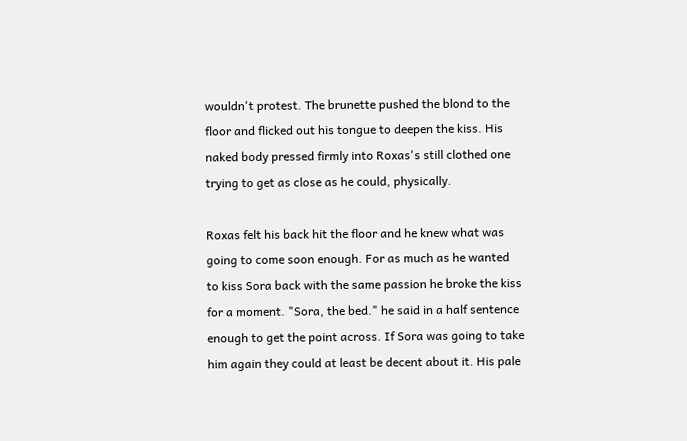wouldn't protest. The brunette pushed the blond to the floor and flicked out his tongue to deepen the kiss. His naked body pressed firmly into Roxas's still clothed one trying to get as close as he could, physically.

Roxas felt his back hit the floor and he knew what was going to come soon enough. For as much as he wanted to kiss Sora back with the same passion he broke the kiss for a moment. "Sora, the bed." he said in a half sentence enough to get the point across. If Sora was going to take him again they could at least be decent about it. His pale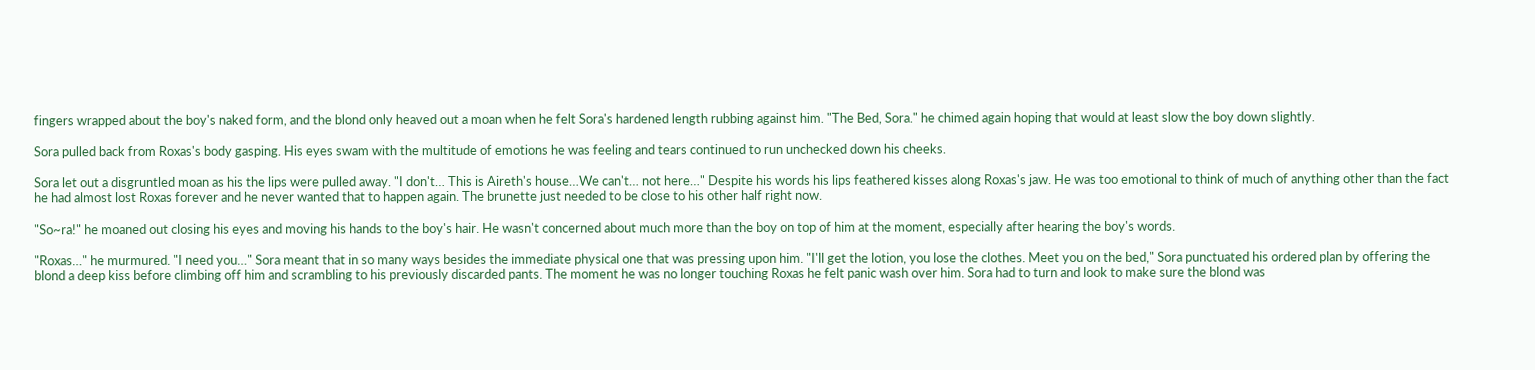fingers wrapped about the boy's naked form, and the blond only heaved out a moan when he felt Sora's hardened length rubbing against him. "The Bed, Sora." he chimed again hoping that would at least slow the boy down slightly.

Sora pulled back from Roxas's body gasping. His eyes swam with the multitude of emotions he was feeling and tears continued to run unchecked down his cheeks.

Sora let out a disgruntled moan as his the lips were pulled away. "I don't… This is Aireth's house…We can't… not here…" Despite his words his lips feathered kisses along Roxas's jaw. He was too emotional to think of much of anything other than the fact he had almost lost Roxas forever and he never wanted that to happen again. The brunette just needed to be close to his other half right now.

"So~ra!" he moaned out closing his eyes and moving his hands to the boy's hair. He wasn't concerned about much more than the boy on top of him at the moment, especially after hearing the boy's words.

"Roxas…" he murmured. "I need you…" Sora meant that in so many ways besides the immediate physical one that was pressing upon him. "I'll get the lotion, you lose the clothes. Meet you on the bed," Sora punctuated his ordered plan by offering the blond a deep kiss before climbing off him and scrambling to his previously discarded pants. The moment he was no longer touching Roxas he felt panic wash over him. Sora had to turn and look to make sure the blond was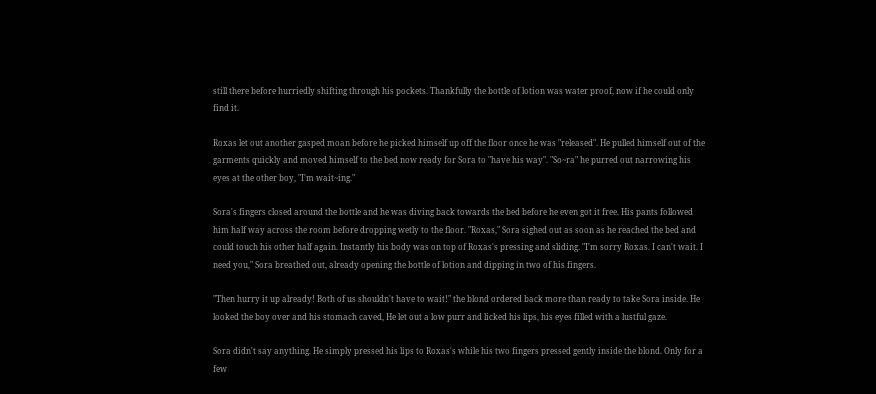still there before hurriedly shifting through his pockets. Thankfully the bottle of lotion was water proof, now if he could only find it.

Roxas let out another gasped moan before he picked himself up off the floor once he was "released". He pulled himself out of the garments quickly and moved himself to the bed now ready for Sora to "have his way". "So~ra" he purred out narrowing his eyes at the other boy, "I'm wait~ing."

Sora's fingers closed around the bottle and he was diving back towards the bed before he even got it free. His pants followed him half way across the room before dropping wetly to the floor. "Roxas," Sora sighed out as soon as he reached the bed and could touch his other half again. Instantly his body was on top of Roxas's pressing and sliding. "I'm sorry Roxas. I can't wait. I need you," Sora breathed out, already opening the bottle of lotion and dipping in two of his fingers.

"Then hurry it up already! Both of us shouldn't have to wait!" the blond ordered back more than ready to take Sora inside. He looked the boy over and his stomach caved, He let out a low purr and licked his lips, his eyes filled with a lustful gaze.

Sora didn't say anything. He simply pressed his lips to Roxas's while his two fingers pressed gently inside the blond. Only for a few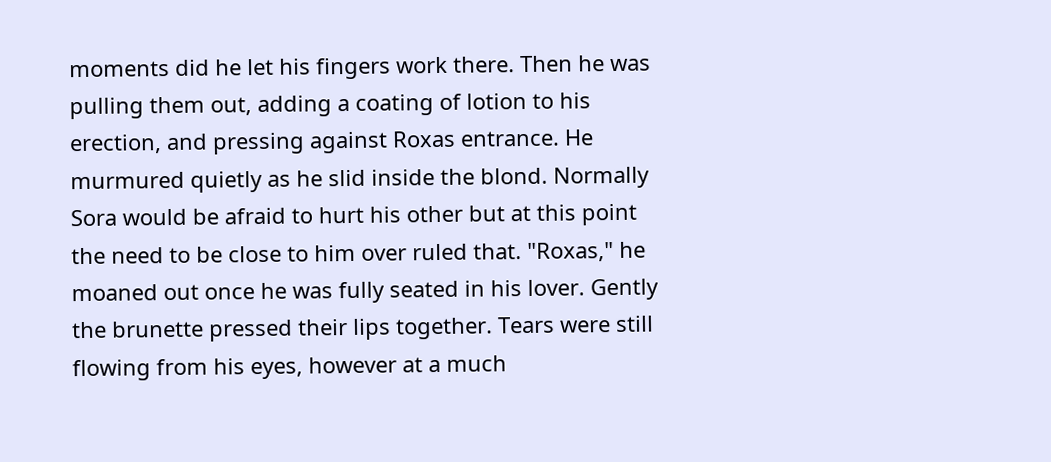moments did he let his fingers work there. Then he was pulling them out, adding a coating of lotion to his erection, and pressing against Roxas entrance. He murmured quietly as he slid inside the blond. Normally Sora would be afraid to hurt his other but at this point the need to be close to him over ruled that. "Roxas," he moaned out once he was fully seated in his lover. Gently the brunette pressed their lips together. Tears were still flowing from his eyes, however at a much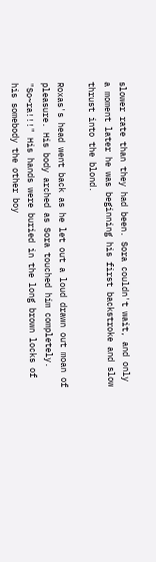slower rate than they had been. Sora couldn't wait, and only a moment later he was beginning his first backstroke and slow thrust into the blond.

Roxas's head went back as he let out a loud drawn out moan of pleasure. His body arched as Sora touched him completely. "So~ra!!!" His hands were buried in the long brown locks of his somebody the other boy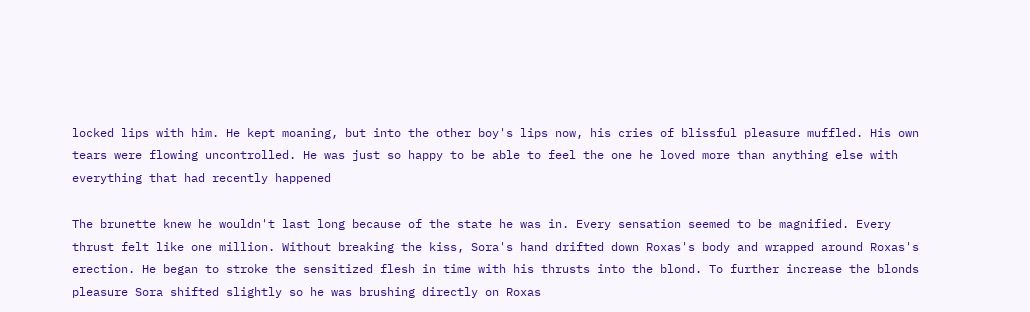locked lips with him. He kept moaning, but into the other boy's lips now, his cries of blissful pleasure muffled. His own tears were flowing uncontrolled. He was just so happy to be able to feel the one he loved more than anything else with everything that had recently happened

The brunette knew he wouldn't last long because of the state he was in. Every sensation seemed to be magnified. Every thrust felt like one million. Without breaking the kiss, Sora's hand drifted down Roxas's body and wrapped around Roxas's erection. He began to stroke the sensitized flesh in time with his thrusts into the blond. To further increase the blonds pleasure Sora shifted slightly so he was brushing directly on Roxas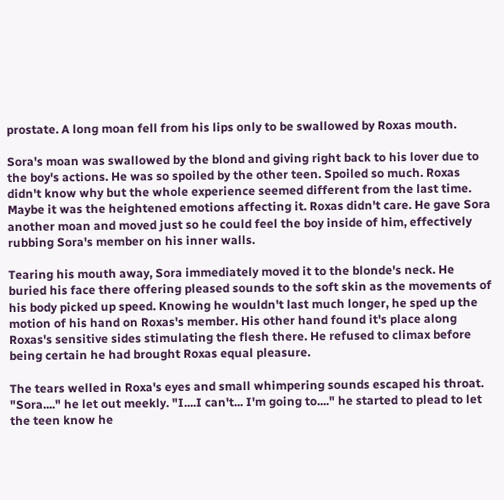prostate. A long moan fell from his lips only to be swallowed by Roxas mouth.

Sora's moan was swallowed by the blond and giving right back to his lover due to the boy's actions. He was so spoiled by the other teen. Spoiled so much. Roxas didn't know why but the whole experience seemed different from the last time. Maybe it was the heightened emotions affecting it. Roxas didn't care. He gave Sora another moan and moved just so he could feel the boy inside of him, effectively rubbing Sora's member on his inner walls.

Tearing his mouth away, Sora immediately moved it to the blonde's neck. He buried his face there offering pleased sounds to the soft skin as the movements of his body picked up speed. Knowing he wouldn't last much longer, he sped up the motion of his hand on Roxas's member. His other hand found it's place along Roxas's sensitive sides stimulating the flesh there. He refused to climax before being certain he had brought Roxas equal pleasure.

The tears welled in Roxa's eyes and small whimpering sounds escaped his throat. "Sora...." he let out meekly. "I....I can't... I'm going to...." he started to plead to let the teen know he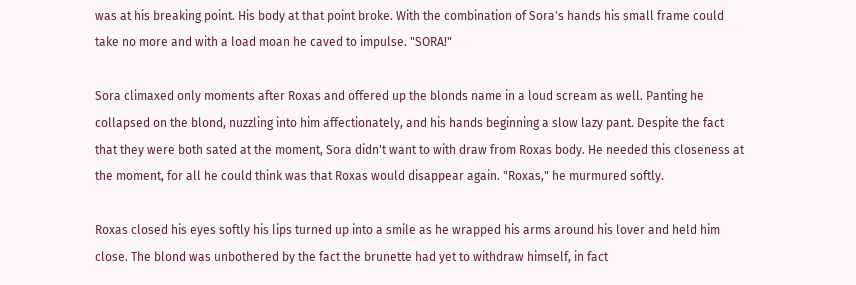was at his breaking point. His body at that point broke. With the combination of Sora's hands his small frame could take no more and with a load moan he caved to impulse. "SORA!"

Sora climaxed only moments after Roxas and offered up the blonds name in a loud scream as well. Panting he collapsed on the blond, nuzzling into him affectionately, and his hands beginning a slow lazy pant. Despite the fact that they were both sated at the moment, Sora didn't want to with draw from Roxas body. He needed this closeness at the moment, for all he could think was that Roxas would disappear again. "Roxas," he murmured softly.

Roxas closed his eyes softly his lips turned up into a smile as he wrapped his arms around his lover and held him close. The blond was unbothered by the fact the brunette had yet to withdraw himself, in fact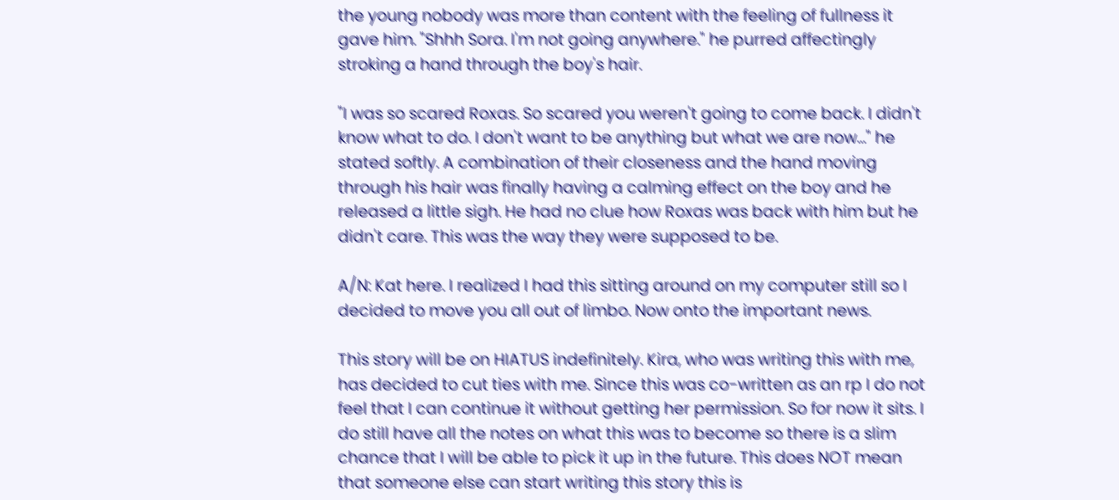the young nobody was more than content with the feeling of fullness it gave him. "Shhh Sora. I'm not going anywhere." he purred affectingly stroking a hand through the boy's hair.

"I was so scared Roxas. So scared you weren't going to come back. I didn't know what to do. I don't want to be anything but what we are now…" he stated softly. A combination of their closeness and the hand moving through his hair was finally having a calming effect on the boy and he released a little sigh. He had no clue how Roxas was back with him but he didn't care. This was the way they were supposed to be.

A/N: Kat here. I realized I had this sitting around on my computer still so I decided to move you all out of limbo. Now onto the important news.

This story will be on HIATUS indefinitely. Kira, who was writing this with me, has decided to cut ties with me. Since this was co-written as an rp I do not feel that I can continue it without getting her permission. So for now it sits. I do still have all the notes on what this was to become so there is a slim chance that I will be able to pick it up in the future. This does NOT mean that someone else can start writing this story this is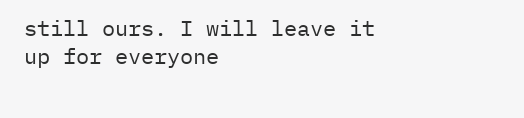still ours. I will leave it up for everyone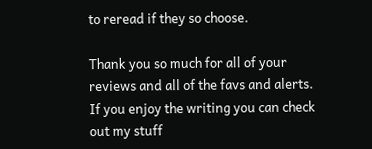to reread if they so choose.

Thank you so much for all of your reviews and all of the favs and alerts. If you enjoy the writing you can check out my stuff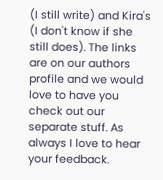(I still write) and Kira's (I don't know if she still does). The links are on our authors profile and we would love to have you check out our separate stuff. As always I love to hear your feedback.